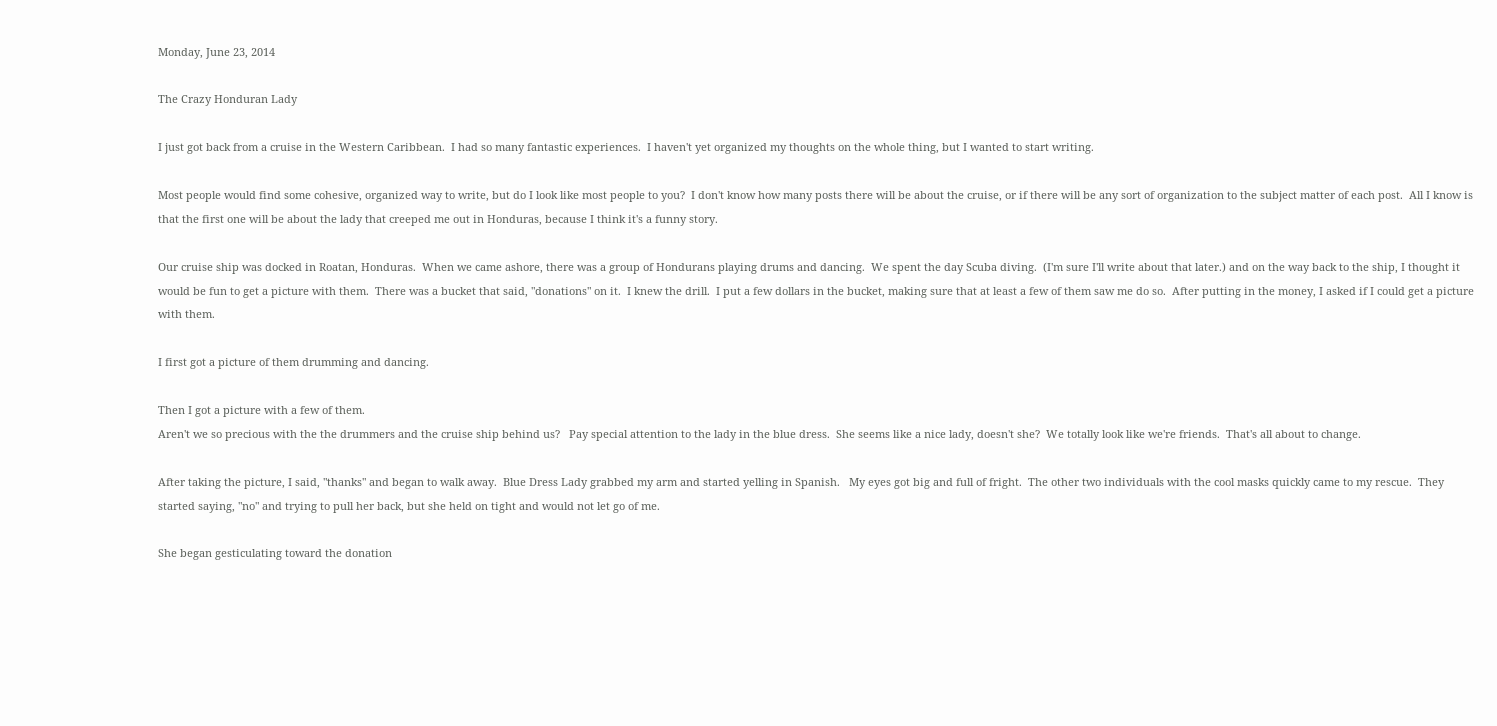Monday, June 23, 2014

The Crazy Honduran Lady

I just got back from a cruise in the Western Caribbean.  I had so many fantastic experiences.  I haven't yet organized my thoughts on the whole thing, but I wanted to start writing.

Most people would find some cohesive, organized way to write, but do I look like most people to you?  I don't know how many posts there will be about the cruise, or if there will be any sort of organization to the subject matter of each post.  All I know is that the first one will be about the lady that creeped me out in Honduras, because I think it's a funny story.

Our cruise ship was docked in Roatan, Honduras.  When we came ashore, there was a group of Hondurans playing drums and dancing.  We spent the day Scuba diving.  (I'm sure I'll write about that later.) and on the way back to the ship, I thought it would be fun to get a picture with them.  There was a bucket that said, "donations" on it.  I knew the drill.  I put a few dollars in the bucket, making sure that at least a few of them saw me do so.  After putting in the money, I asked if I could get a picture with them.

I first got a picture of them drumming and dancing.

Then I got a picture with a few of them.
Aren't we so precious with the the drummers and the cruise ship behind us?   Pay special attention to the lady in the blue dress.  She seems like a nice lady, doesn't she?  We totally look like we're friends.  That's all about to change.

After taking the picture, I said, "thanks" and began to walk away.  Blue Dress Lady grabbed my arm and started yelling in Spanish.   My eyes got big and full of fright.  The other two individuals with the cool masks quickly came to my rescue.  They started saying, "no" and trying to pull her back, but she held on tight and would not let go of me.

She began gesticulating toward the donation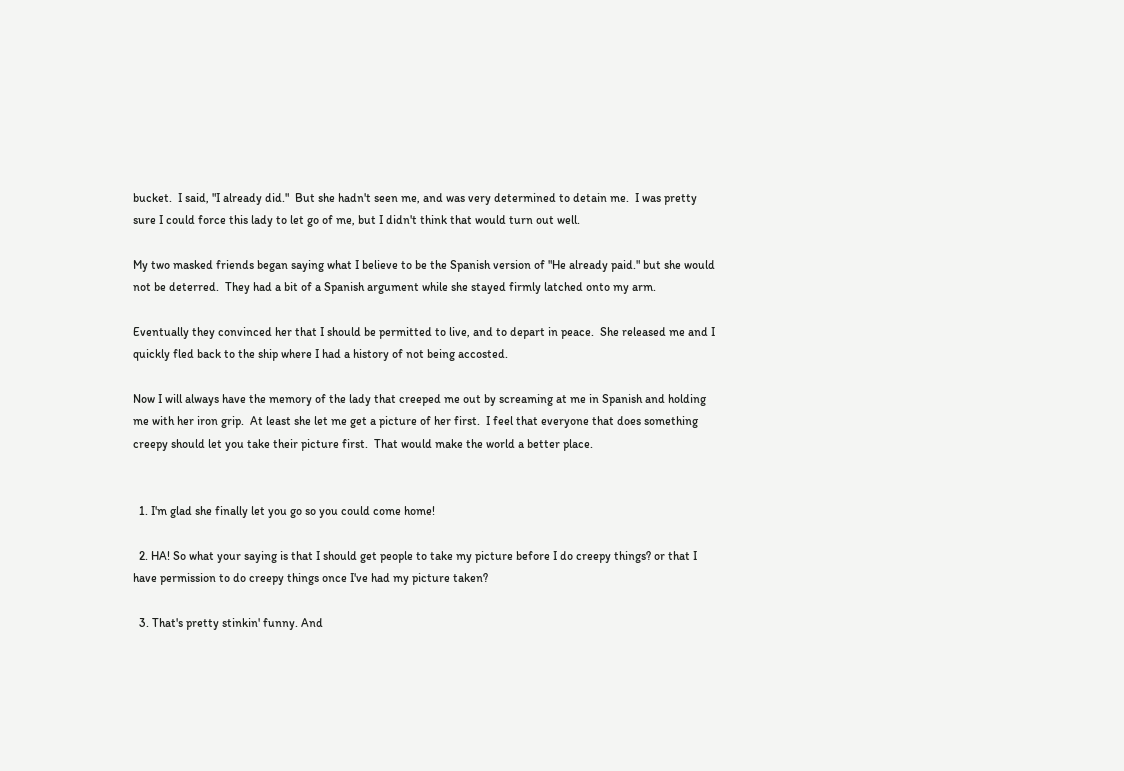bucket.  I said, "I already did."  But she hadn't seen me, and was very determined to detain me.  I was pretty sure I could force this lady to let go of me, but I didn't think that would turn out well.

My two masked friends began saying what I believe to be the Spanish version of "He already paid." but she would not be deterred.  They had a bit of a Spanish argument while she stayed firmly latched onto my arm.

Eventually they convinced her that I should be permitted to live, and to depart in peace.  She released me and I quickly fled back to the ship where I had a history of not being accosted.

Now I will always have the memory of the lady that creeped me out by screaming at me in Spanish and holding me with her iron grip.  At least she let me get a picture of her first.  I feel that everyone that does something creepy should let you take their picture first.  That would make the world a better place.


  1. I'm glad she finally let you go so you could come home!

  2. HA! So what your saying is that I should get people to take my picture before I do creepy things? or that I have permission to do creepy things once I've had my picture taken?

  3. That's pretty stinkin' funny. And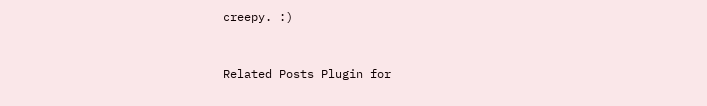creepy. :)


Related Posts Plugin for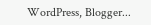WordPress, Blogger...